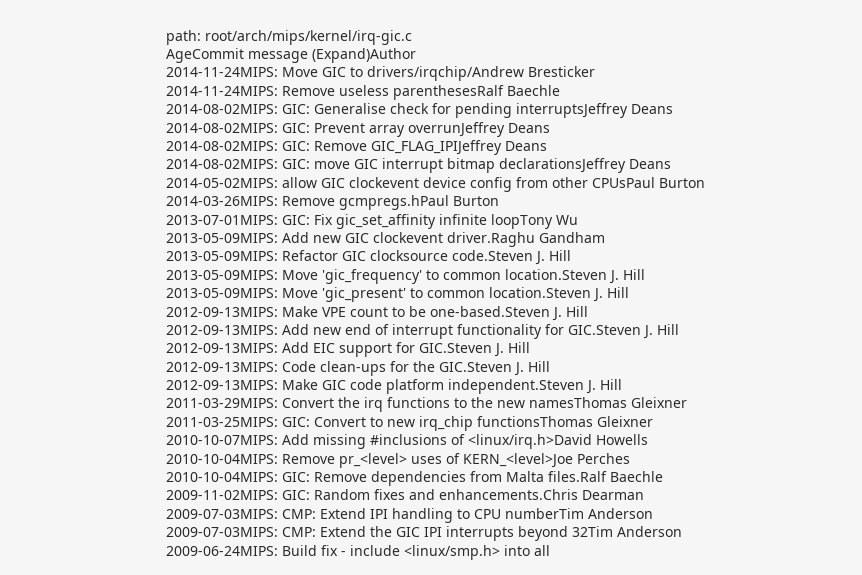path: root/arch/mips/kernel/irq-gic.c
AgeCommit message (Expand)Author
2014-11-24MIPS: Move GIC to drivers/irqchip/Andrew Bresticker
2014-11-24MIPS: Remove useless parenthesesRalf Baechle
2014-08-02MIPS: GIC: Generalise check for pending interruptsJeffrey Deans
2014-08-02MIPS: GIC: Prevent array overrunJeffrey Deans
2014-08-02MIPS: GIC: Remove GIC_FLAG_IPIJeffrey Deans
2014-08-02MIPS: GIC: move GIC interrupt bitmap declarationsJeffrey Deans
2014-05-02MIPS: allow GIC clockevent device config from other CPUsPaul Burton
2014-03-26MIPS: Remove gcmpregs.hPaul Burton
2013-07-01MIPS: GIC: Fix gic_set_affinity infinite loopTony Wu
2013-05-09MIPS: Add new GIC clockevent driver.Raghu Gandham
2013-05-09MIPS: Refactor GIC clocksource code.Steven J. Hill
2013-05-09MIPS: Move 'gic_frequency' to common location.Steven J. Hill
2013-05-09MIPS: Move 'gic_present' to common location.Steven J. Hill
2012-09-13MIPS: Make VPE count to be one-based.Steven J. Hill
2012-09-13MIPS: Add new end of interrupt functionality for GIC.Steven J. Hill
2012-09-13MIPS: Add EIC support for GIC.Steven J. Hill
2012-09-13MIPS: Code clean-ups for the GIC.Steven J. Hill
2012-09-13MIPS: Make GIC code platform independent.Steven J. Hill
2011-03-29MIPS: Convert the irq functions to the new namesThomas Gleixner
2011-03-25MIPS: GIC: Convert to new irq_chip functionsThomas Gleixner
2010-10-07MIPS: Add missing #inclusions of <linux/irq.h>David Howells
2010-10-04MIPS: Remove pr_<level> uses of KERN_<level>Joe Perches
2010-10-04MIPS: GIC: Remove dependencies from Malta files.Ralf Baechle
2009-11-02MIPS: GIC: Random fixes and enhancements.Chris Dearman
2009-07-03MIPS: CMP: Extend IPI handling to CPU numberTim Anderson
2009-07-03MIPS: CMP: Extend the GIC IPI interrupts beyond 32Tim Anderson
2009-06-24MIPS: Build fix - include <linux/smp.h> into all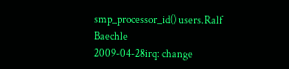smp_processor_id() users.Ralf Baechle
2009-04-28irq: change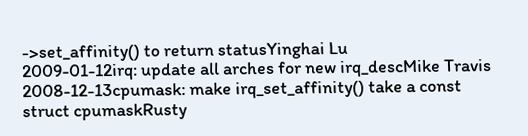->set_affinity() to return statusYinghai Lu
2009-01-12irq: update all arches for new irq_descMike Travis
2008-12-13cpumask: make irq_set_affinity() take a const struct cpumaskRusty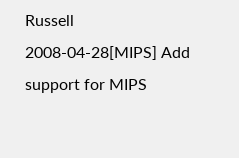Russell
2008-04-28[MIPS] Add support for MIPS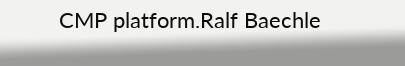CMP platform.Ralf Baechle